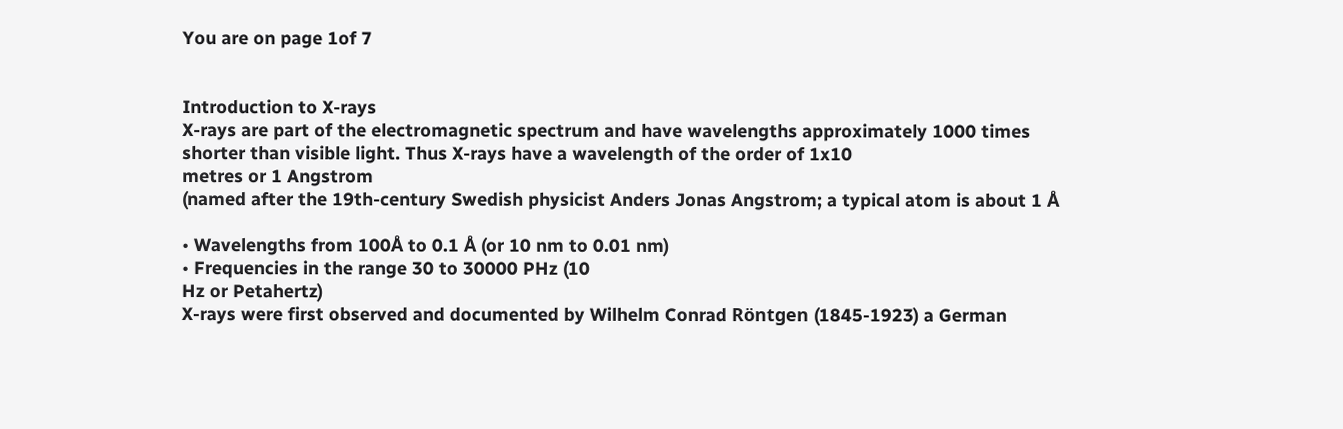You are on page 1of 7


Introduction to X-rays
X-rays are part of the electromagnetic spectrum and have wavelengths approximately 1000 times
shorter than visible light. Thus X-rays have a wavelength of the order of 1x10
metres or 1 Angstrom
(named after the 19th-century Swedish physicist Anders Jonas Angstrom; a typical atom is about 1 Å

• Wavelengths from 100Å to 0.1 Å (or 10 nm to 0.01 nm)
• Frequencies in the range 30 to 30000 PHz (10
Hz or Petahertz)
X-rays were first observed and documented by Wilhelm Conrad Röntgen (1845-1923) a German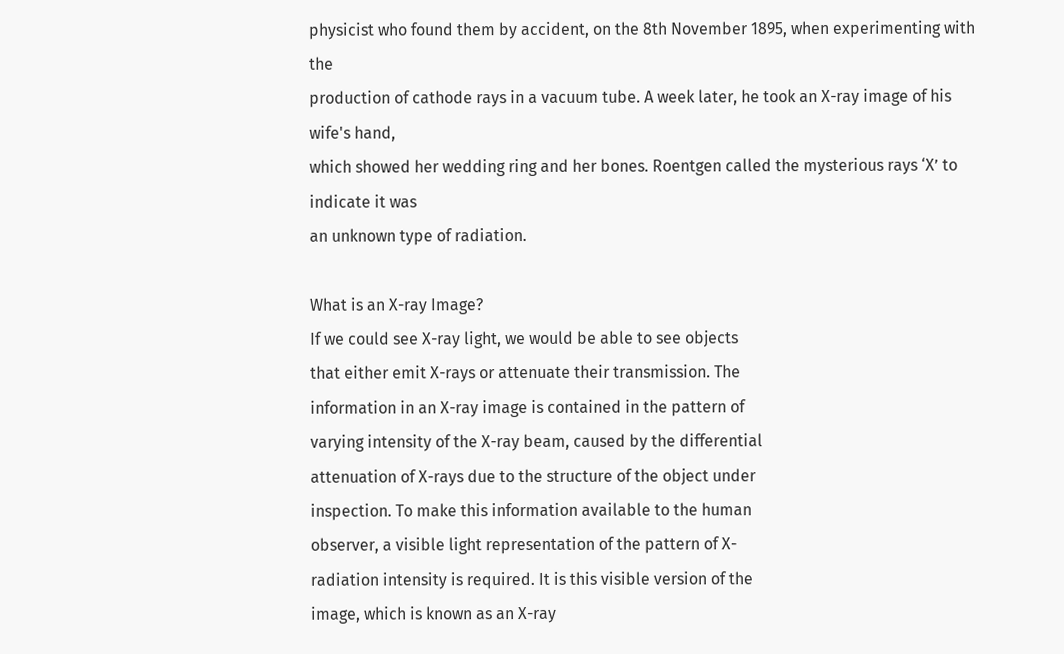physicist who found them by accident, on the 8th November 1895, when experimenting with the
production of cathode rays in a vacuum tube. A week later, he took an X-ray image of his wife's hand,
which showed her wedding ring and her bones. Roentgen called the mysterious rays ‘X’ to indicate it was
an unknown type of radiation.

What is an X-ray Image?
If we could see X-ray light, we would be able to see objects
that either emit X-rays or attenuate their transmission. The
information in an X-ray image is contained in the pattern of
varying intensity of the X-ray beam, caused by the differential
attenuation of X-rays due to the structure of the object under
inspection. To make this information available to the human
observer, a visible light representation of the pattern of X-
radiation intensity is required. It is this visible version of the
image, which is known as an X-ray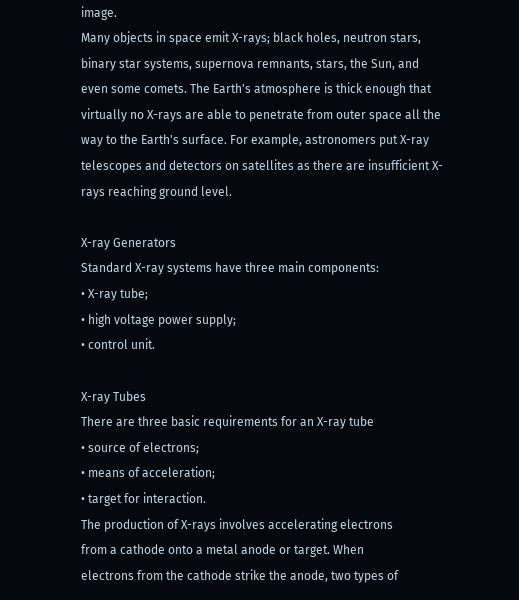image.
Many objects in space emit X-rays; black holes, neutron stars,
binary star systems, supernova remnants, stars, the Sun, and
even some comets. The Earth's atmosphere is thick enough that
virtually no X-rays are able to penetrate from outer space all the
way to the Earth's surface. For example, astronomers put X-ray
telescopes and detectors on satellites as there are insufficient X-
rays reaching ground level.

X-ray Generators
Standard X-ray systems have three main components:
• X-ray tube;
• high voltage power supply;
• control unit.

X-ray Tubes
There are three basic requirements for an X-ray tube
• source of electrons;
• means of acceleration;
• target for interaction.
The production of X-rays involves accelerating electrons
from a cathode onto a metal anode or target. When
electrons from the cathode strike the anode, two types of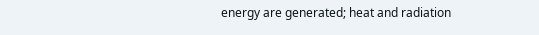energy are generated; heat and radiation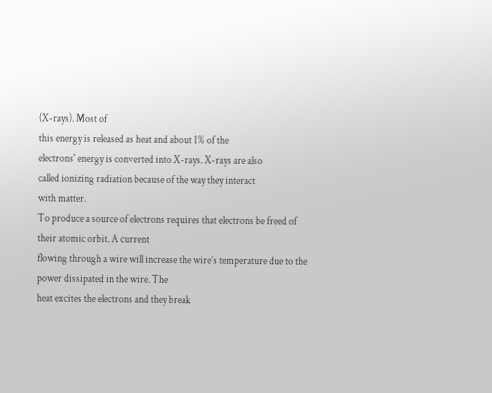(X-rays). Most of
this energy is released as heat and about 1% of the
electrons' energy is converted into X-rays. X-rays are also
called ionizing radiation because of the way they interact
with matter.
To produce a source of electrons requires that electrons be freed of their atomic orbit. A current
flowing through a wire will increase the wire’s temperature due to the power dissipated in the wire. The
heat excites the electrons and they break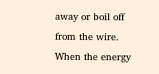away or boil off from the wire. When the energy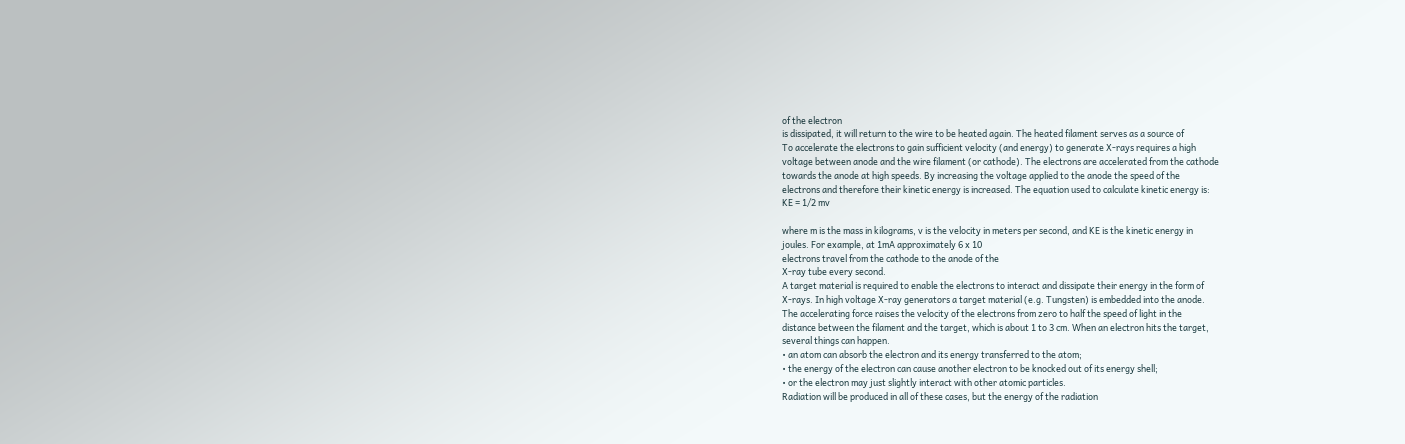of the electron
is dissipated, it will return to the wire to be heated again. The heated filament serves as a source of
To accelerate the electrons to gain sufficient velocity (and energy) to generate X-rays requires a high
voltage between anode and the wire filament (or cathode). The electrons are accelerated from the cathode
towards the anode at high speeds. By increasing the voltage applied to the anode the speed of the
electrons and therefore their kinetic energy is increased. The equation used to calculate kinetic energy is:
KE = 1/2 mv

where m is the mass in kilograms, v is the velocity in meters per second, and KE is the kinetic energy in
joules. For example, at 1mA approximately 6 x 10
electrons travel from the cathode to the anode of the
X-ray tube every second.
A target material is required to enable the electrons to interact and dissipate their energy in the form of
X-rays. In high voltage X-ray generators a target material (e.g. Tungsten) is embedded into the anode.
The accelerating force raises the velocity of the electrons from zero to half the speed of light in the
distance between the filament and the target, which is about 1 to 3 cm. When an electron hits the target,
several things can happen.
• an atom can absorb the electron and its energy transferred to the atom;
• the energy of the electron can cause another electron to be knocked out of its energy shell;
• or the electron may just slightly interact with other atomic particles.
Radiation will be produced in all of these cases, but the energy of the radiation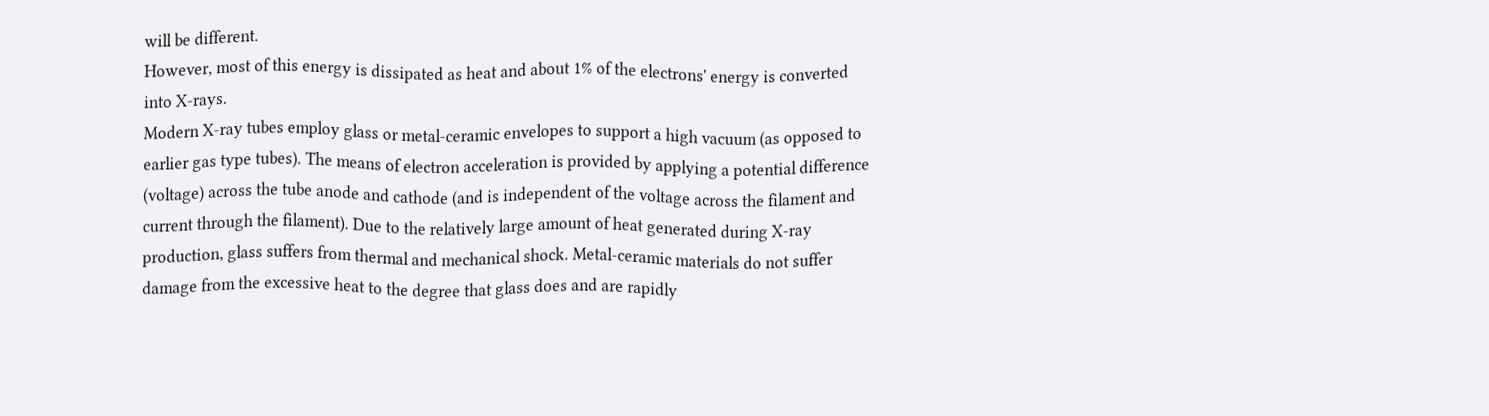will be different.
However, most of this energy is dissipated as heat and about 1% of the electrons' energy is converted
into X-rays.
Modern X-ray tubes employ glass or metal-ceramic envelopes to support a high vacuum (as opposed to
earlier gas type tubes). The means of electron acceleration is provided by applying a potential difference
(voltage) across the tube anode and cathode (and is independent of the voltage across the filament and
current through the filament). Due to the relatively large amount of heat generated during X-ray
production, glass suffers from thermal and mechanical shock. Metal-ceramic materials do not suffer
damage from the excessive heat to the degree that glass does and are rapidly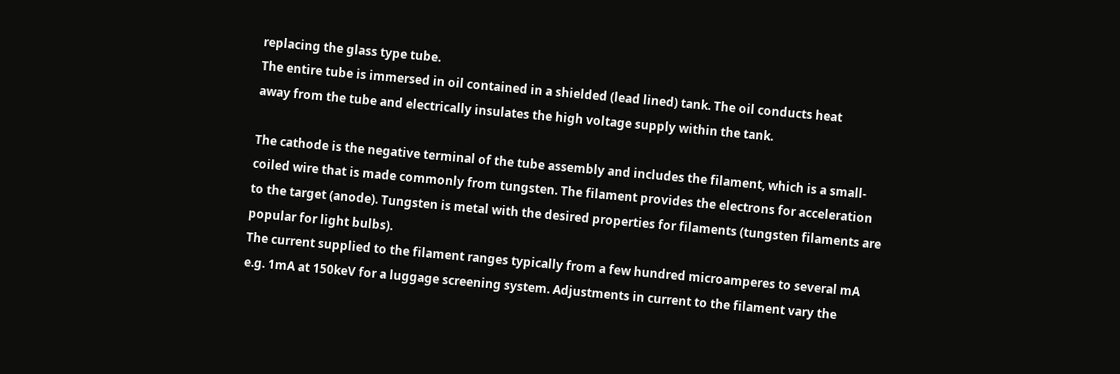replacing the glass type tube.
The entire tube is immersed in oil contained in a shielded (lead lined) tank. The oil conducts heat
away from the tube and electrically insulates the high voltage supply within the tank.

The cathode is the negative terminal of the tube assembly and includes the filament, which is a small-
coiled wire that is made commonly from tungsten. The filament provides the electrons for acceleration
to the target (anode). Tungsten is metal with the desired properties for filaments (tungsten filaments are
popular for light bulbs).
The current supplied to the filament ranges typically from a few hundred microamperes to several mA
e.g. 1mA at 150keV for a luggage screening system. Adjustments in current to the filament vary the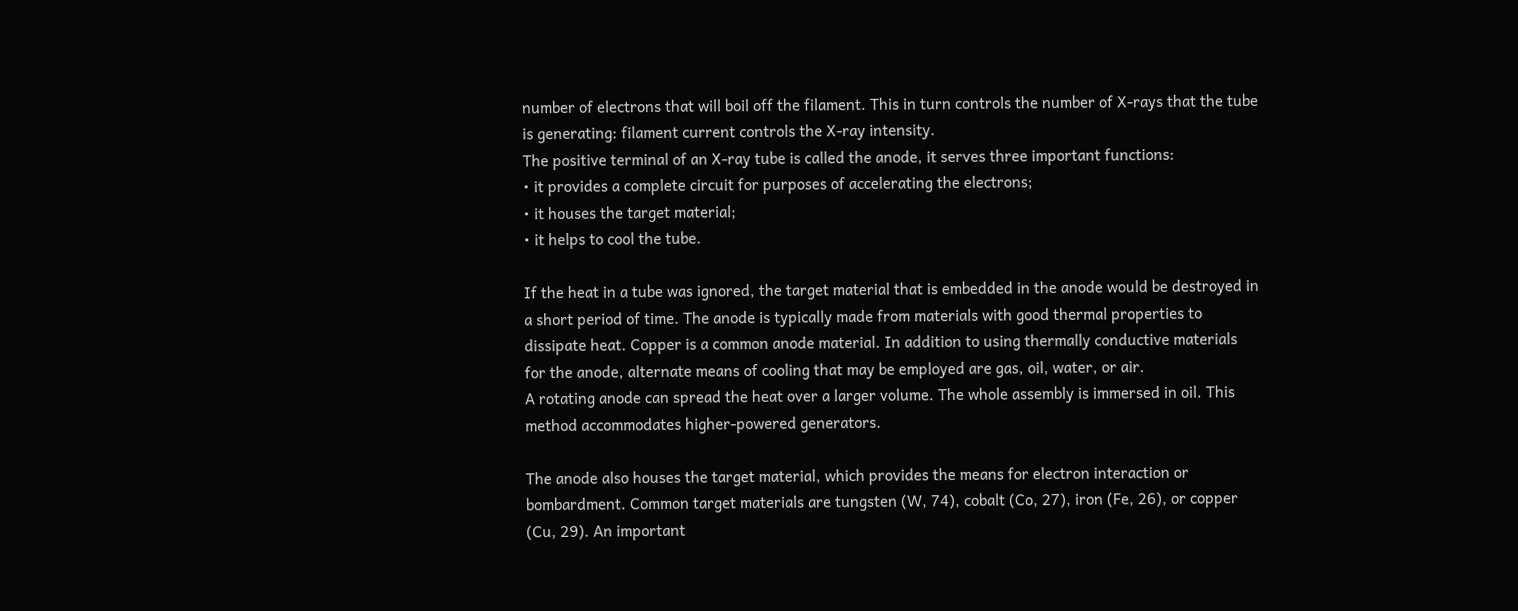number of electrons that will boil off the filament. This in turn controls the number of X-rays that the tube
is generating: filament current controls the X-ray intensity.
The positive terminal of an X-ray tube is called the anode, it serves three important functions:
• it provides a complete circuit for purposes of accelerating the electrons;
• it houses the target material;
• it helps to cool the tube.

If the heat in a tube was ignored, the target material that is embedded in the anode would be destroyed in
a short period of time. The anode is typically made from materials with good thermal properties to
dissipate heat. Copper is a common anode material. In addition to using thermally conductive materials
for the anode, alternate means of cooling that may be employed are gas, oil, water, or air.
A rotating anode can spread the heat over a larger volume. The whole assembly is immersed in oil. This
method accommodates higher-powered generators.

The anode also houses the target material, which provides the means for electron interaction or
bombardment. Common target materials are tungsten (W, 74), cobalt (Co, 27), iron (Fe, 26), or copper
(Cu, 29). An important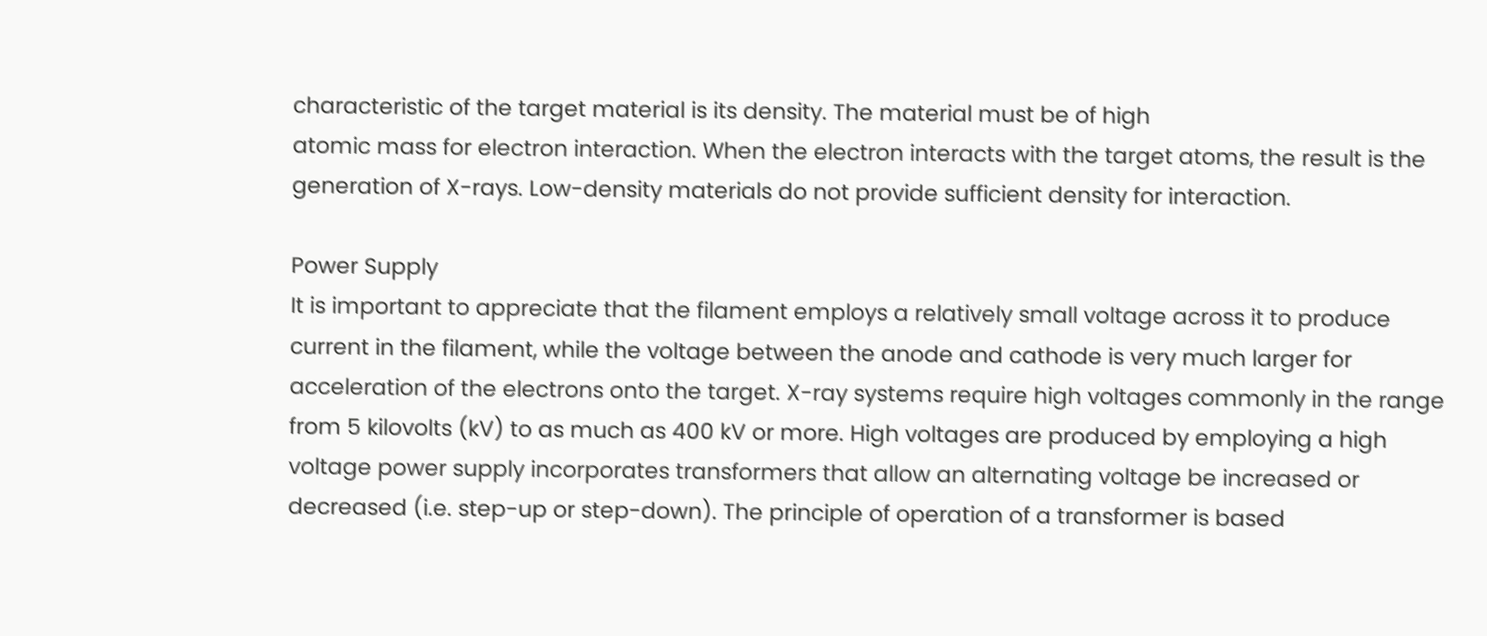characteristic of the target material is its density. The material must be of high
atomic mass for electron interaction. When the electron interacts with the target atoms, the result is the
generation of X-rays. Low-density materials do not provide sufficient density for interaction.

Power Supply
It is important to appreciate that the filament employs a relatively small voltage across it to produce
current in the filament, while the voltage between the anode and cathode is very much larger for
acceleration of the electrons onto the target. X-ray systems require high voltages commonly in the range
from 5 kilovolts (kV) to as much as 400 kV or more. High voltages are produced by employing a high
voltage power supply incorporates transformers that allow an alternating voltage be increased or
decreased (i.e. step-up or step-down). The principle of operation of a transformer is based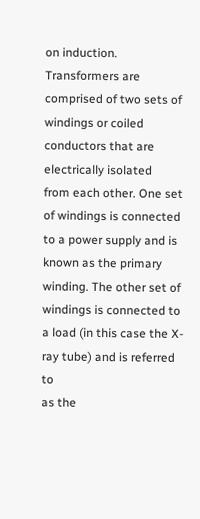on induction.
Transformers are comprised of two sets of windings or coiled conductors that are electrically isolated
from each other. One set of windings is connected to a power supply and is known as the primary
winding. The other set of windings is connected to a load (in this case the X-ray tube) and is referred to
as the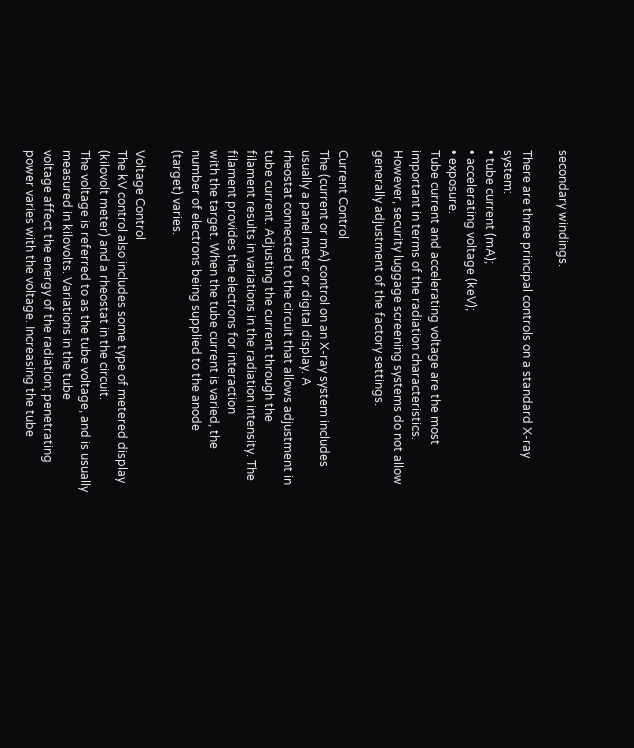secondary windings.

There are three principal controls on a standard X-ray system:
• tube current (mA);
• accelerating voltage (keV);
• exposure.
Tube current and accelerating voltage are the most important in terms of the radiation characteristics.
However, security luggage screening systems do not allow generally adjustment of the factory settings.

Current Control
The (current or mA) control on an X-ray system includes usually a panel meter or digital display. A
rheostat connected to the circuit that allows adjustment in tube current. Adjusting the current through the
filament results in variations in the radiation intensity. The filament provides the electrons for interaction
with the target. When the tube current is varied, the number of electrons being supplied to the anode
(target) varies.

Voltage Control
The kV control also includes some type of metered display (kilovolt meter) and a rheostat in the circuit.
The voltage is referred to as the tube voltage, and is usually measured in kilovolts. Variations in the tube
voltage affect the energy of the radiation; penetrating power varies with the voltage. Increasing the tube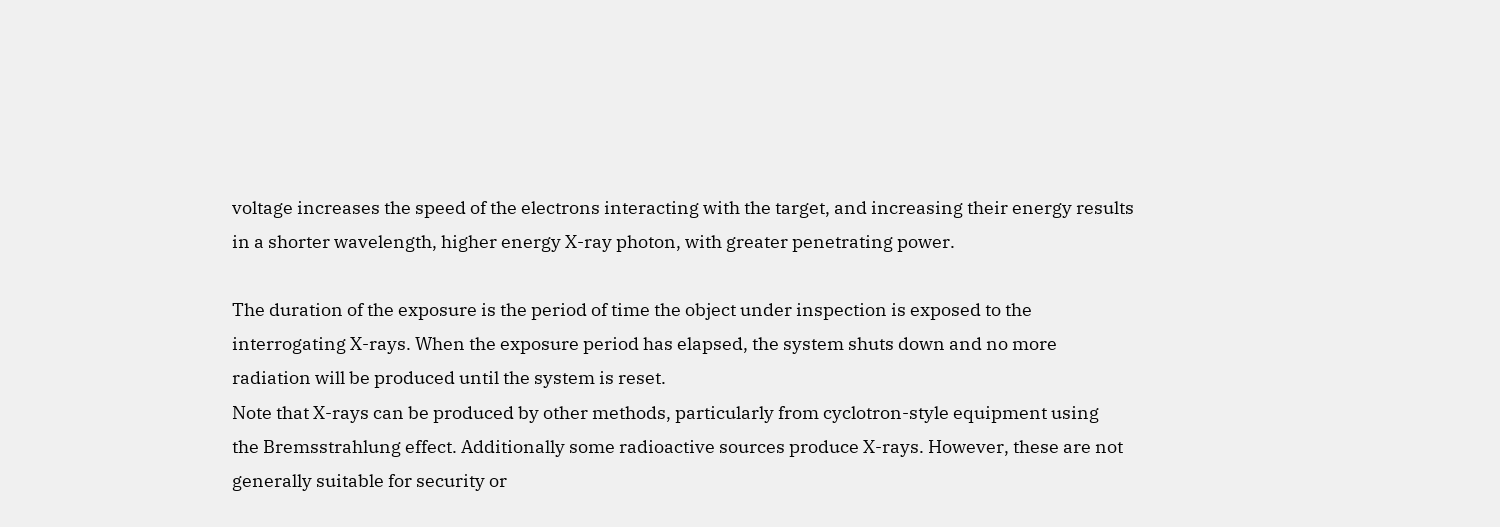voltage increases the speed of the electrons interacting with the target, and increasing their energy results
in a shorter wavelength, higher energy X-ray photon, with greater penetrating power.

The duration of the exposure is the period of time the object under inspection is exposed to the
interrogating X-rays. When the exposure period has elapsed, the system shuts down and no more
radiation will be produced until the system is reset.
Note that X-rays can be produced by other methods, particularly from cyclotron-style equipment using
the Bremsstrahlung effect. Additionally some radioactive sources produce X-rays. However, these are not
generally suitable for security or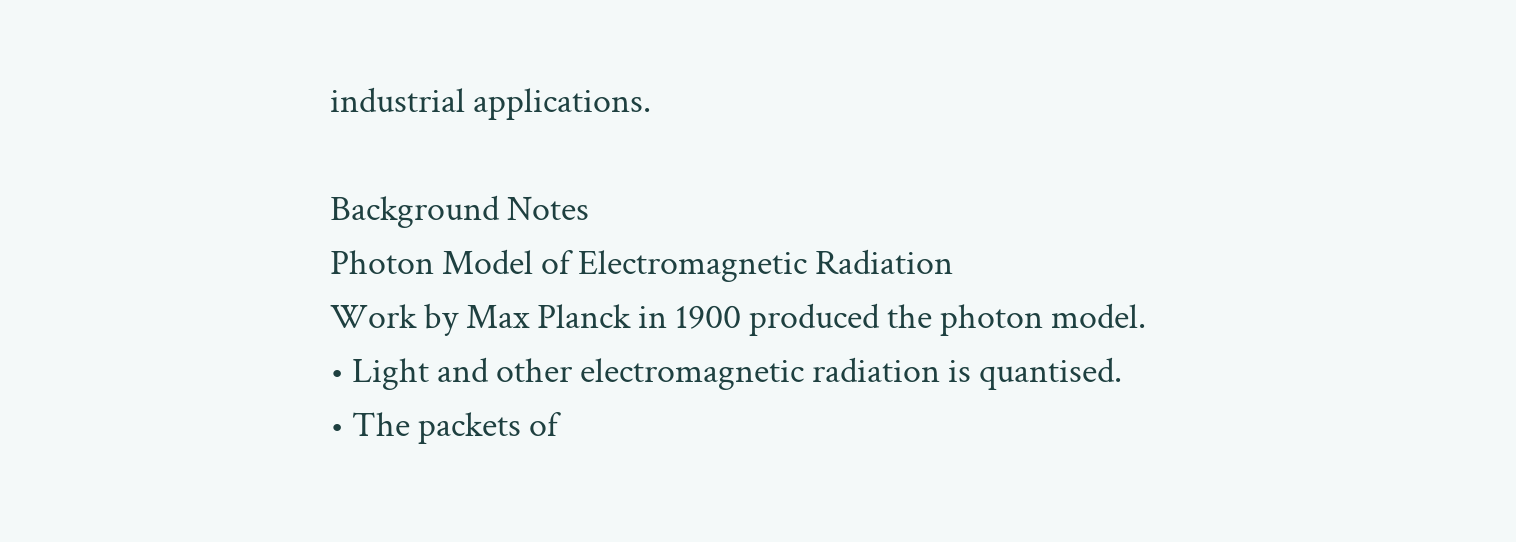industrial applications.

Background Notes
Photon Model of Electromagnetic Radiation
Work by Max Planck in 1900 produced the photon model.
• Light and other electromagnetic radiation is quantised.
• The packets of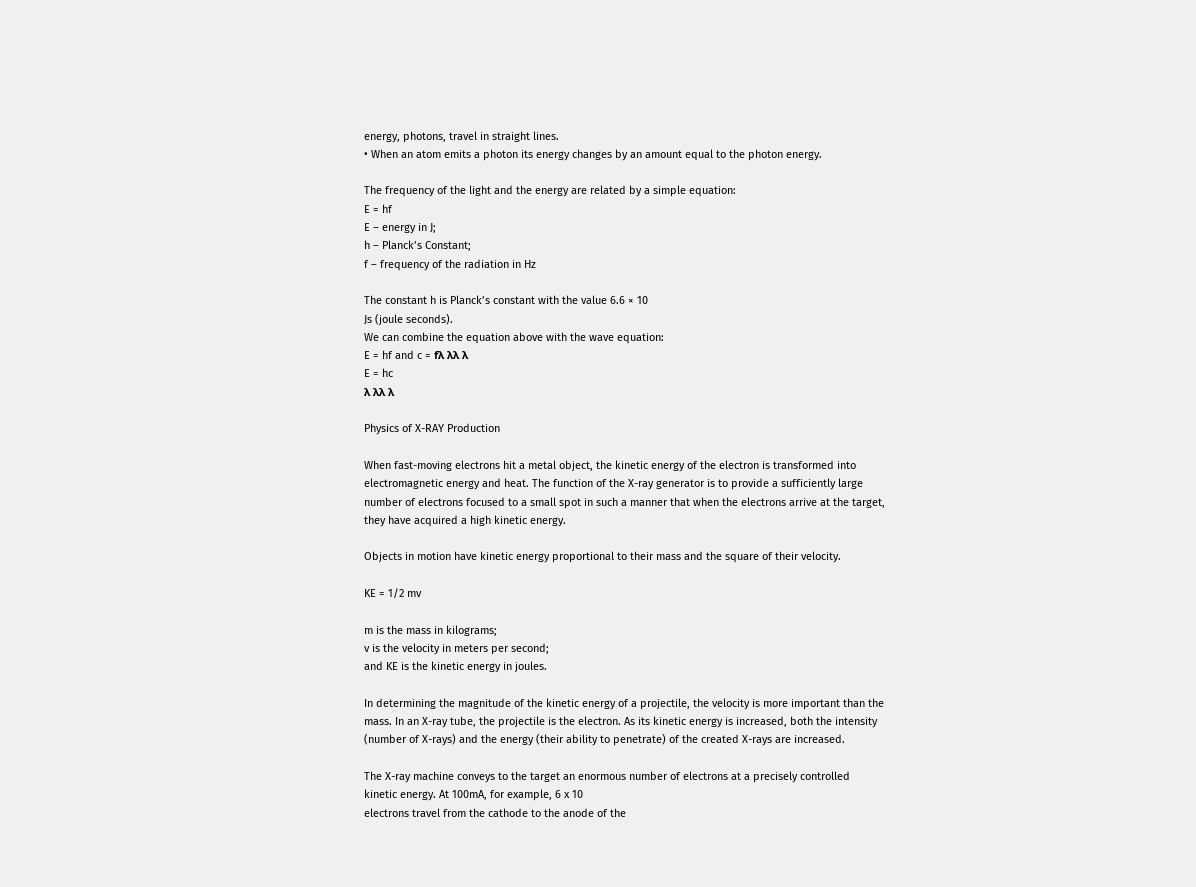energy, photons, travel in straight lines.
• When an atom emits a photon its energy changes by an amount equal to the photon energy.

The frequency of the light and the energy are related by a simple equation:
E = hf
E – energy in J;
h – Planck’s Constant;
f – frequency of the radiation in Hz

The constant h is Planck’s constant with the value 6.6 × 10
Js (joule seconds).
We can combine the equation above with the wave equation:
E = hf and c = fλ λλ λ
E = hc
λ λλ λ

Physics of X-RAY Production

When fast-moving electrons hit a metal object, the kinetic energy of the electron is transformed into
electromagnetic energy and heat. The function of the X-ray generator is to provide a sufficiently large
number of electrons focused to a small spot in such a manner that when the electrons arrive at the target,
they have acquired a high kinetic energy.

Objects in motion have kinetic energy proportional to their mass and the square of their velocity.

KE = 1/2 mv

m is the mass in kilograms;
v is the velocity in meters per second;
and KE is the kinetic energy in joules.

In determining the magnitude of the kinetic energy of a projectile, the velocity is more important than the
mass. In an X-ray tube, the projectile is the electron. As its kinetic energy is increased, both the intensity
(number of X-rays) and the energy (their ability to penetrate) of the created X-rays are increased.

The X-ray machine conveys to the target an enormous number of electrons at a precisely controlled
kinetic energy. At 100mA, for example, 6 x 10
electrons travel from the cathode to the anode of the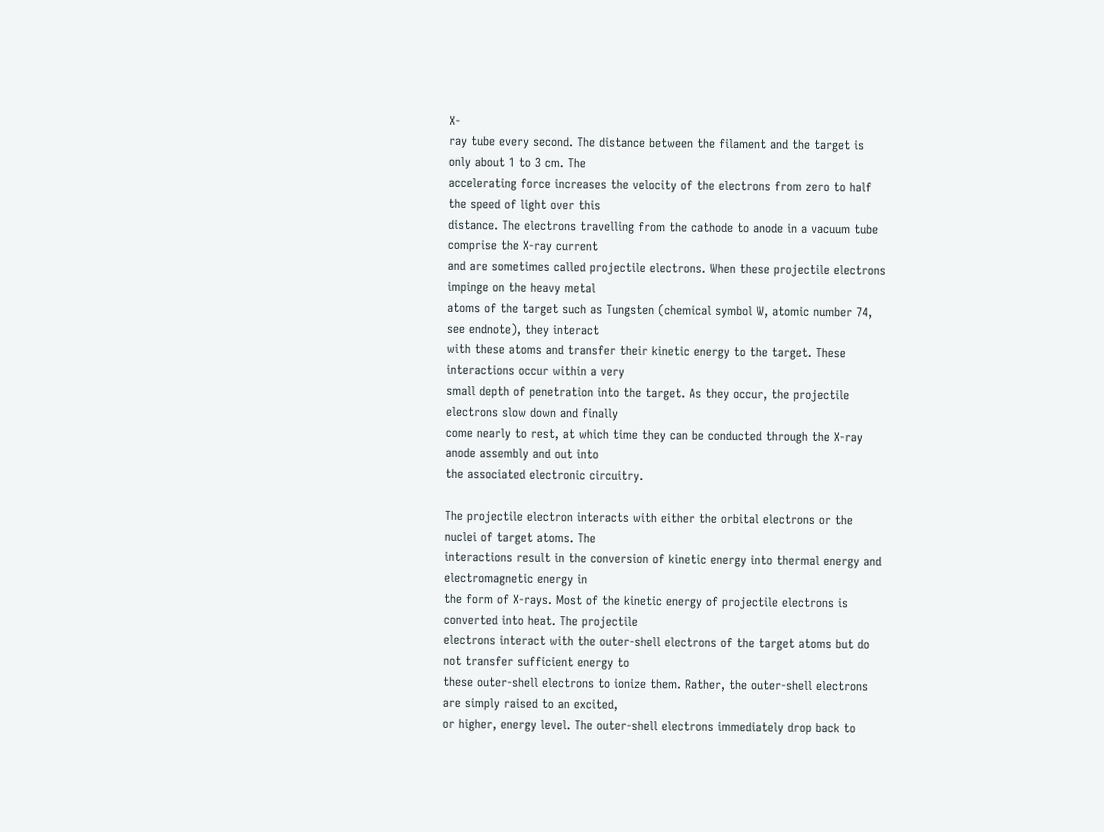X-
ray tube every second. The distance between the filament and the target is only about 1 to 3 cm. The
accelerating force increases the velocity of the electrons from zero to half the speed of light over this
distance. The electrons travelling from the cathode to anode in a vacuum tube comprise the X-ray current
and are sometimes called projectile electrons. When these projectile electrons impinge on the heavy metal
atoms of the target such as Tungsten (chemical symbol W, atomic number 74, see endnote), they interact
with these atoms and transfer their kinetic energy to the target. These interactions occur within a very
small depth of penetration into the target. As they occur, the projectile electrons slow down and finally
come nearly to rest, at which time they can be conducted through the X-ray anode assembly and out into
the associated electronic circuitry.

The projectile electron interacts with either the orbital electrons or the nuclei of target atoms. The
interactions result in the conversion of kinetic energy into thermal energy and electromagnetic energy in
the form of X-rays. Most of the kinetic energy of projectile electrons is converted into heat. The projectile
electrons interact with the outer-shell electrons of the target atoms but do not transfer sufficient energy to
these outer-shell electrons to ionize them. Rather, the outer-shell electrons are simply raised to an excited,
or higher, energy level. The outer-shell electrons immediately drop back to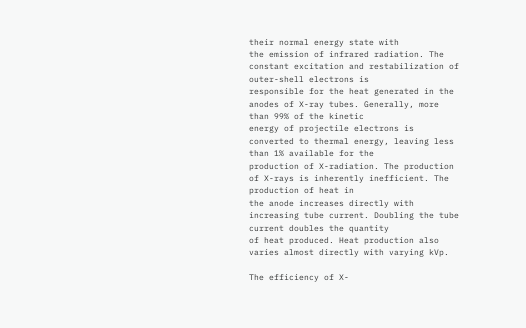their normal energy state with
the emission of infrared radiation. The constant excitation and restabilization of outer-shell electrons is
responsible for the heat generated in the anodes of X-ray tubes. Generally, more than 99% of the kinetic
energy of projectile electrons is converted to thermal energy, leaving less than 1% available for the
production of X-radiation. The production of X-rays is inherently inefficient. The production of heat in
the anode increases directly with increasing tube current. Doubling the tube current doubles the quantity
of heat produced. Heat production also varies almost directly with varying kVp.

The efficiency of X-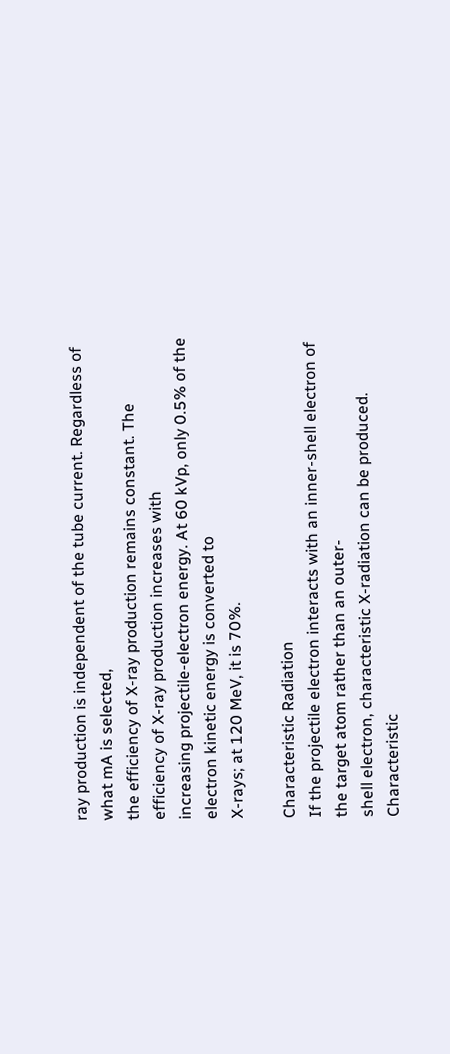ray production is independent of the tube current. Regardless of what mA is selected,
the efficiency of X-ray production remains constant. The efficiency of X-ray production increases with
increasing projectile-electron energy. At 60 kVp, only 0.5% of the electron kinetic energy is converted to
X-rays; at 120 MeV, it is 70%.

Characteristic Radiation
If the projectile electron interacts with an inner-shell electron of the target atom rather than an outer-
shell electron, characteristic X-radiation can be produced. Characteristic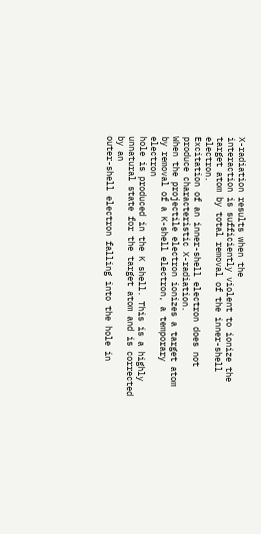X-radiation results when the
interaction is sufficiently violent to ionize the target atom by total removal of the inner-shell electron.
Excitation of an inner-shell electron does not produce characteristic X-radiation.
When the projectile electron ionizes a target atom by removal of a K-shell electron, a temporary electron
hole is produced in the K shell. This is a highly unnatural state for the target atom and is corrected by an
outer-shell electron falling into the hole in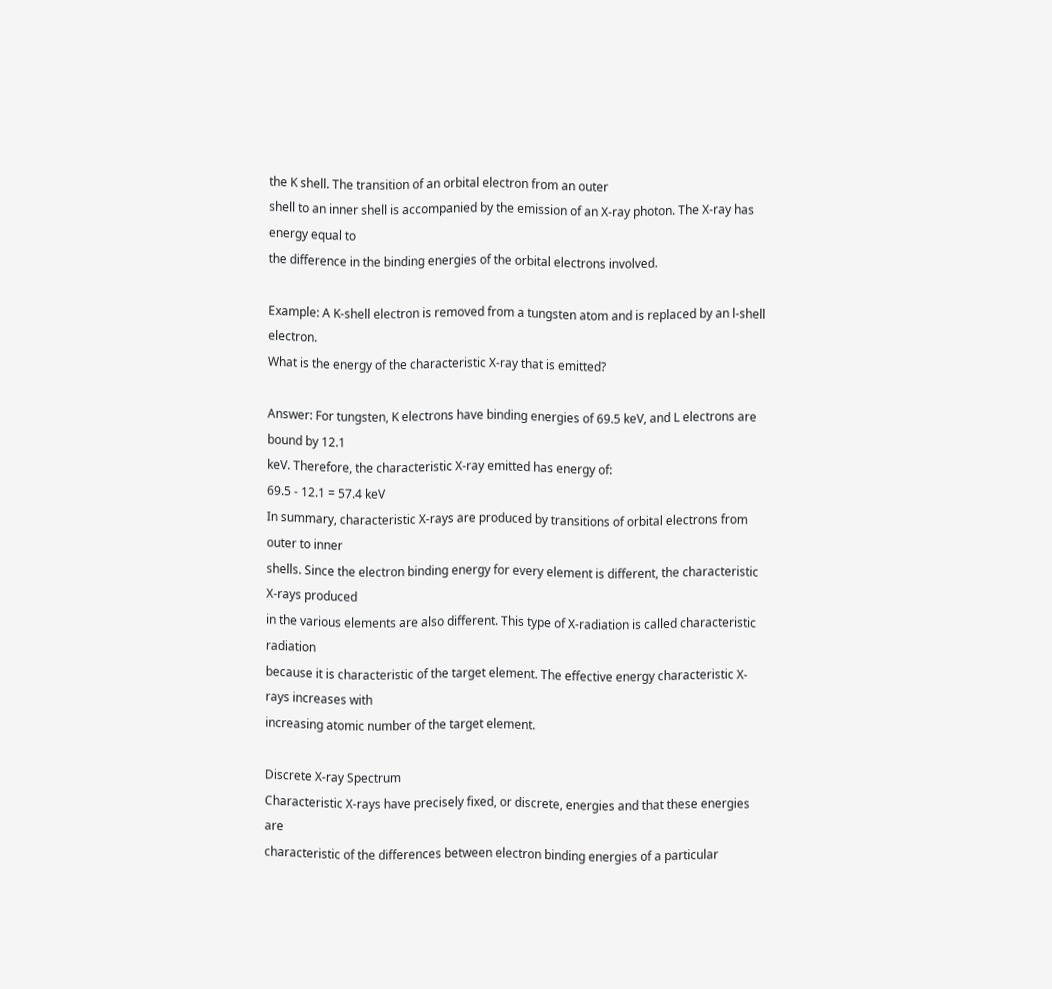the K shell. The transition of an orbital electron from an outer
shell to an inner shell is accompanied by the emission of an X-ray photon. The X-ray has energy equal to
the difference in the binding energies of the orbital electrons involved.

Example: A K-shell electron is removed from a tungsten atom and is replaced by an l-shell electron.
What is the energy of the characteristic X-ray that is emitted?

Answer: For tungsten, K electrons have binding energies of 69.5 keV, and L electrons are bound by 12.1
keV. Therefore, the characteristic X-ray emitted has energy of:
69.5 - 12.1 = 57.4 keV
In summary, characteristic X-rays are produced by transitions of orbital electrons from outer to inner
shells. Since the electron binding energy for every element is different, the characteristic X-rays produced
in the various elements are also different. This type of X-radiation is called characteristic radiation
because it is characteristic of the target element. The effective energy characteristic X-rays increases with
increasing atomic number of the target element.

Discrete X-ray Spectrum
Characteristic X-rays have precisely fixed, or discrete, energies and that these energies are
characteristic of the differences between electron binding energies of a particular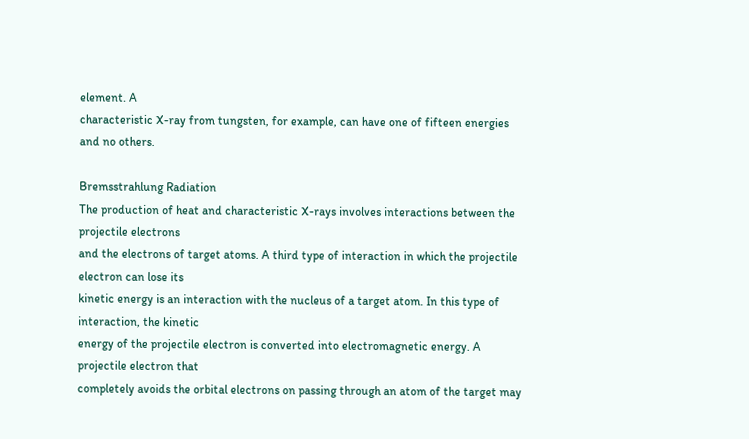element. A
characteristic X-ray from tungsten, for example, can have one of fifteen energies and no others.

Bremsstrahlung Radiation
The production of heat and characteristic X-rays involves interactions between the projectile electrons
and the electrons of target atoms. A third type of interaction in which the projectile electron can lose its
kinetic energy is an interaction with the nucleus of a target atom. In this type of interaction, the kinetic
energy of the projectile electron is converted into electromagnetic energy. A projectile electron that
completely avoids the orbital electrons on passing through an atom of the target may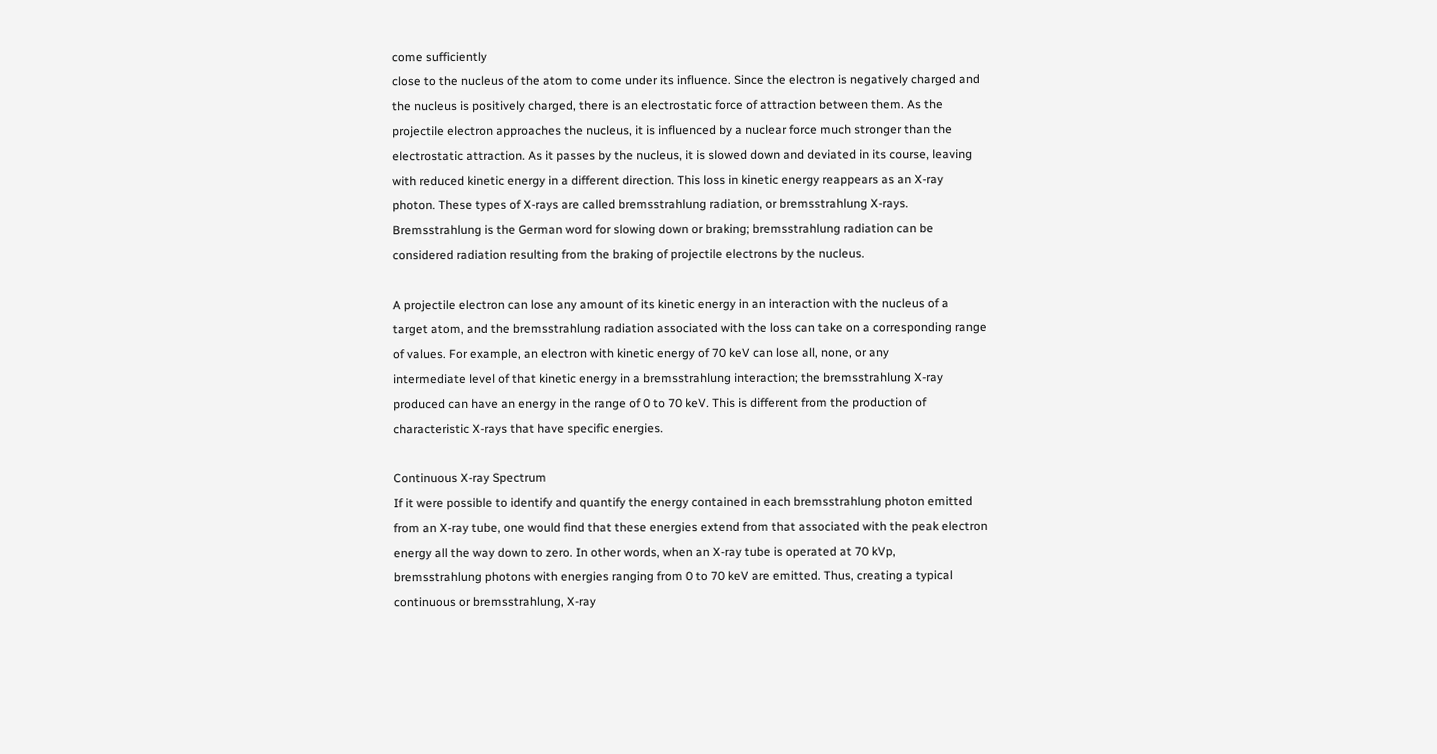come sufficiently
close to the nucleus of the atom to come under its influence. Since the electron is negatively charged and
the nucleus is positively charged, there is an electrostatic force of attraction between them. As the
projectile electron approaches the nucleus, it is influenced by a nuclear force much stronger than the
electrostatic attraction. As it passes by the nucleus, it is slowed down and deviated in its course, leaving
with reduced kinetic energy in a different direction. This loss in kinetic energy reappears as an X-ray
photon. These types of X-rays are called bremsstrahlung radiation, or bremsstrahlung X-rays.
Bremsstrahlung is the German word for slowing down or braking; bremsstrahlung radiation can be
considered radiation resulting from the braking of projectile electrons by the nucleus.

A projectile electron can lose any amount of its kinetic energy in an interaction with the nucleus of a
target atom, and the bremsstrahlung radiation associated with the loss can take on a corresponding range
of values. For example, an electron with kinetic energy of 70 keV can lose all, none, or any
intermediate level of that kinetic energy in a bremsstrahlung interaction; the bremsstrahlung X-ray
produced can have an energy in the range of 0 to 70 keV. This is different from the production of
characteristic X-rays that have specific energies.

Continuous X-ray Spectrum
If it were possible to identify and quantify the energy contained in each bremsstrahlung photon emitted
from an X-ray tube, one would find that these energies extend from that associated with the peak electron
energy all the way down to zero. In other words, when an X-ray tube is operated at 70 kVp,
bremsstrahlung photons with energies ranging from 0 to 70 keV are emitted. Thus, creating a typical
continuous or bremsstrahlung, X-ray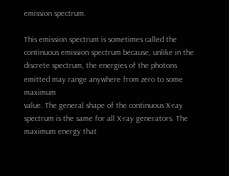emission spectrum.

This emission spectrum is sometimes called the continuous emission spectrum because, unlike in the
discrete spectrum, the energies of the photons emitted may range anywhere from zero to some maximum
value. The general shape of the continuous X-ray spectrum is the same for all X-ray generators. The
maximum energy that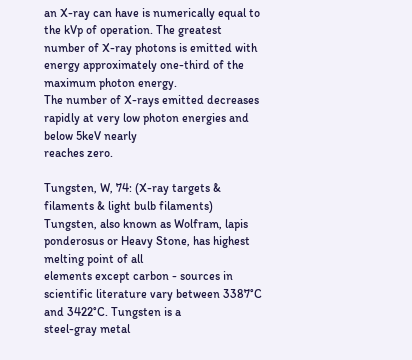an X-ray can have is numerically equal to the kVp of operation. The greatest
number of X-ray photons is emitted with energy approximately one-third of the maximum photon energy.
The number of X-rays emitted decreases rapidly at very low photon energies and below 5keV nearly
reaches zero.

Tungsten, W, 74: (X-ray targets & filaments & light bulb filaments)
Tungsten, also known as Wolfram, lapis ponderosus or Heavy Stone, has highest melting point of all
elements except carbon - sources in scientific literature vary between 3387°C and 3422°C. Tungsten is a
steel-gray metal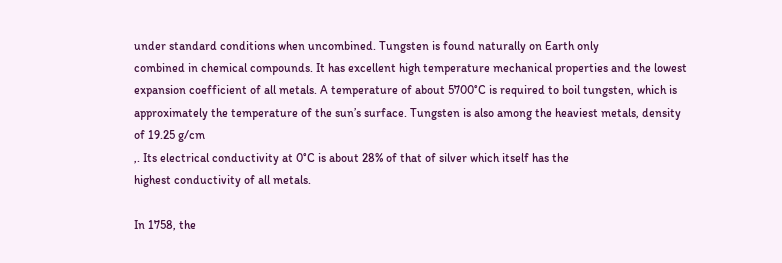under standard conditions when uncombined. Tungsten is found naturally on Earth only
combined in chemical compounds. It has excellent high temperature mechanical properties and the lowest
expansion coefficient of all metals. A temperature of about 5700°C is required to boil tungsten, which is
approximately the temperature of the sun’s surface. Tungsten is also among the heaviest metals, density
of 19.25 g/cm
,. Its electrical conductivity at 0°C is about 28% of that of silver which itself has the
highest conductivity of all metals.

In 1758, the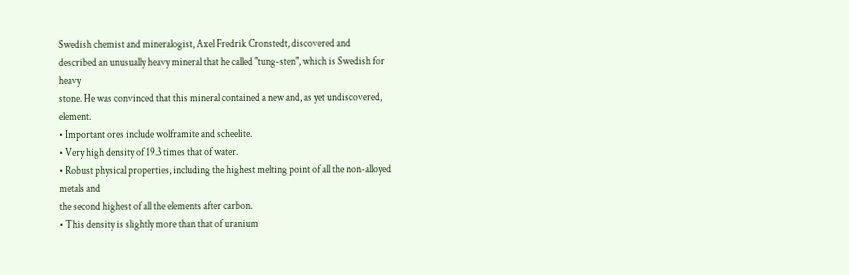Swedish chemist and mineralogist, Axel Fredrik Cronstedt, discovered and
described an unusually heavy mineral that he called "tung-sten", which is Swedish for heavy
stone. He was convinced that this mineral contained a new and, as yet undiscovered, element.
• Important ores include wolframite and scheelite.
• Very high density of 19.3 times that of water.
• Robust physical properties, including the highest melting point of all the non-alloyed metals and
the second highest of all the elements after carbon.
• This density is slightly more than that of uranium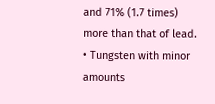and 71% (1.7 times) more than that of lead.
• Tungsten with minor amounts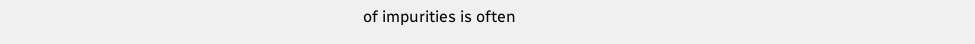of impurities is often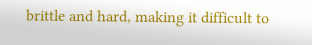brittle and hard, making it difficult to